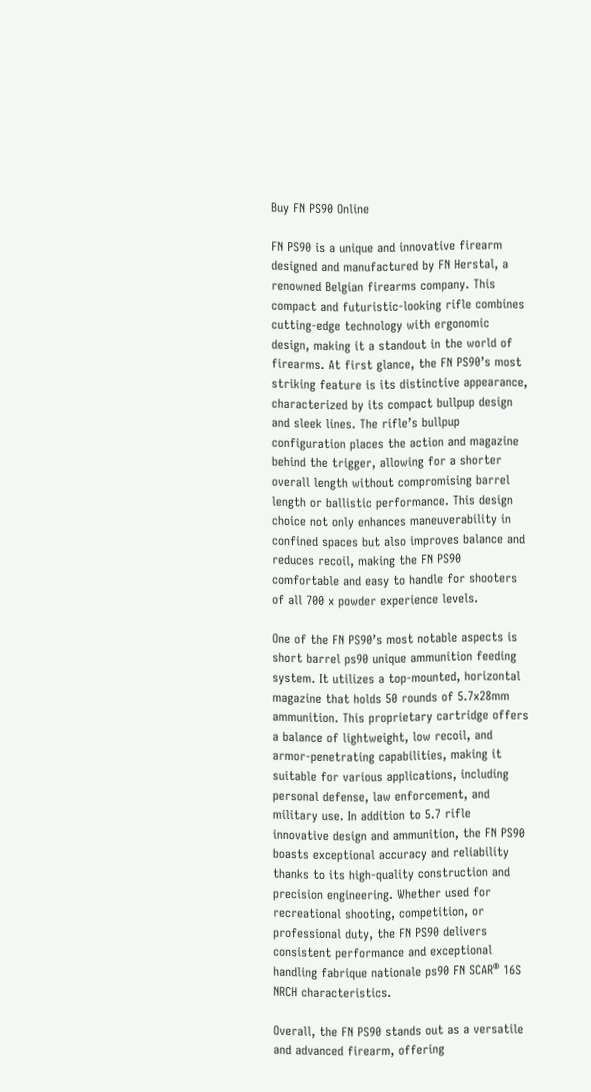Buy FN PS90 Online

FN PS90 is a unique and innovative firearm designed and manufactured by FN Herstal, a renowned Belgian firearms company. This compact and futuristic-looking rifle combines cutting-edge technology with ergonomic design, making it a standout in the world of firearms. At first glance, the FN PS90’s most striking feature is its distinctive appearance, characterized by its compact bullpup design and sleek lines. The rifle’s bullpup configuration places the action and magazine behind the trigger, allowing for a shorter overall length without compromising barrel length or ballistic performance. This design choice not only enhances maneuverability in confined spaces but also improves balance and reduces recoil, making the FN PS90 comfortable and easy to handle for shooters of all 700 x powder experience levels.

One of the FN PS90’s most notable aspects is short barrel ps90 unique ammunition feeding system. It utilizes a top-mounted, horizontal magazine that holds 50 rounds of 5.7x28mm ammunition. This proprietary cartridge offers a balance of lightweight, low recoil, and armor-penetrating capabilities, making it suitable for various applications, including personal defense, law enforcement, and military use. In addition to 5.7 rifle  innovative design and ammunition, the FN PS90 boasts exceptional accuracy and reliability thanks to its high-quality construction and precision engineering. Whether used for recreational shooting, competition, or professional duty, the FN PS90 delivers consistent performance and exceptional handling fabrique nationale ps90 FN SCAR® 16S NRCH characteristics.

Overall, the FN PS90 stands out as a versatile and advanced firearm, offering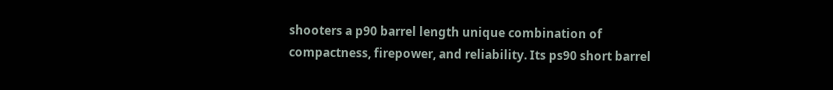shooters a p90 barrel length unique combination of compactness, firepower, and reliability. Its ps90 short barrel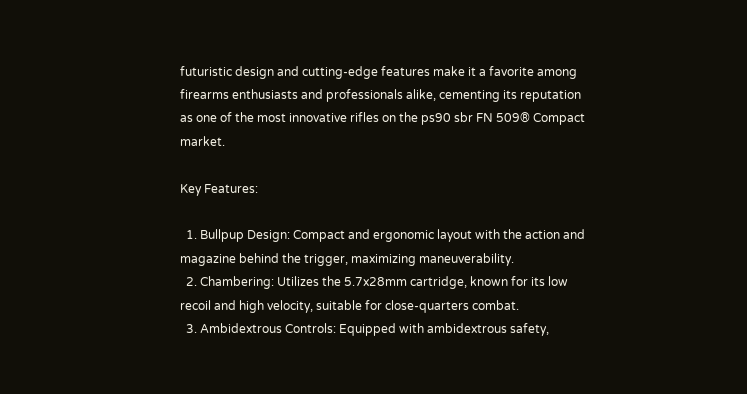futuristic design and cutting-edge features make it a favorite among firearms enthusiasts and professionals alike, cementing its reputation as one of the most innovative rifles on the ps90 sbr FN 509® Compact market.

Key Features:

  1. Bullpup Design: Compact and ergonomic layout with the action and magazine behind the trigger, maximizing maneuverability.
  2. Chambering: Utilizes the 5.7x28mm cartridge, known for its low recoil and high velocity, suitable for close-quarters combat.
  3. Ambidextrous Controls: Equipped with ambidextrous safety,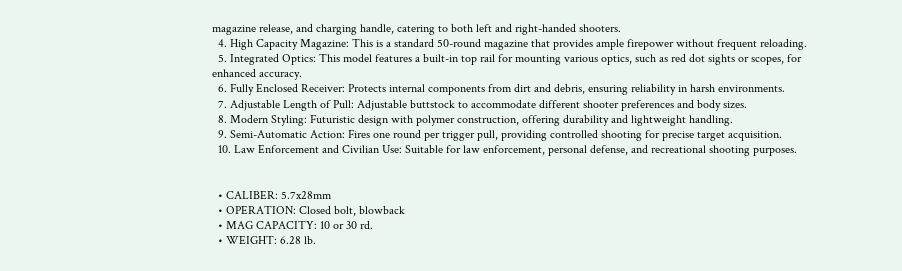magazine release, and charging handle, catering to both left and right-handed shooters.
  4. High Capacity Magazine: This is a standard 50-round magazine that provides ample firepower without frequent reloading.
  5. Integrated Optics: This model features a built-in top rail for mounting various optics, such as red dot sights or scopes, for enhanced accuracy.
  6. Fully Enclosed Receiver: Protects internal components from dirt and debris, ensuring reliability in harsh environments.
  7. Adjustable Length of Pull: Adjustable buttstock to accommodate different shooter preferences and body sizes.
  8. Modern Styling: Futuristic design with polymer construction, offering durability and lightweight handling.
  9. Semi-Automatic Action: Fires one round per trigger pull, providing controlled shooting for precise target acquisition.
  10. Law Enforcement and Civilian Use: Suitable for law enforcement, personal defense, and recreational shooting purposes.


  • CALIBER: 5.7x28mm
  • OPERATION: Closed bolt, blowback
  • MAG CAPACITY: 10 or 30 rd.
  • WEIGHT: 6.28 lb.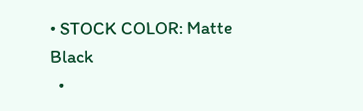• STOCK COLOR: Matte Black
  •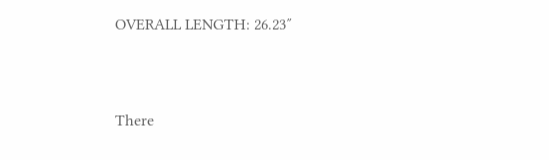OVERALL LENGTH: 26.23″


There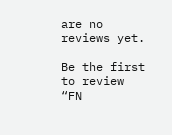are no reviews yet.

Be the first to review “FN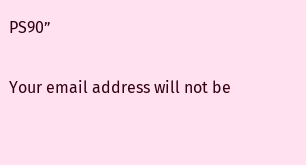PS90”

Your email address will not be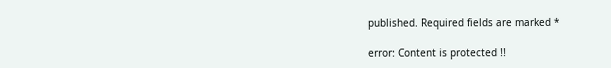published. Required fields are marked *

error: Content is protected !!